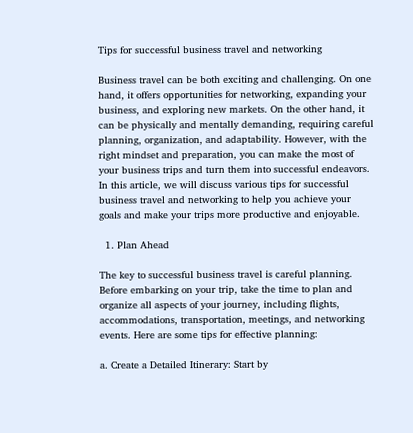Tips for successful business travel and networking

Business travel can be both exciting and challenging. On one hand, it offers opportunities for networking, expanding your business, and exploring new markets. On the other hand, it can be physically and mentally demanding, requiring careful planning, organization, and adaptability. However, with the right mindset and preparation, you can make the most of your business trips and turn them into successful endeavors. In this article, we will discuss various tips for successful business travel and networking to help you achieve your goals and make your trips more productive and enjoyable.

  1. Plan Ahead

The key to successful business travel is careful planning. Before embarking on your trip, take the time to plan and organize all aspects of your journey, including flights, accommodations, transportation, meetings, and networking events. Here are some tips for effective planning:

a. Create a Detailed Itinerary: Start by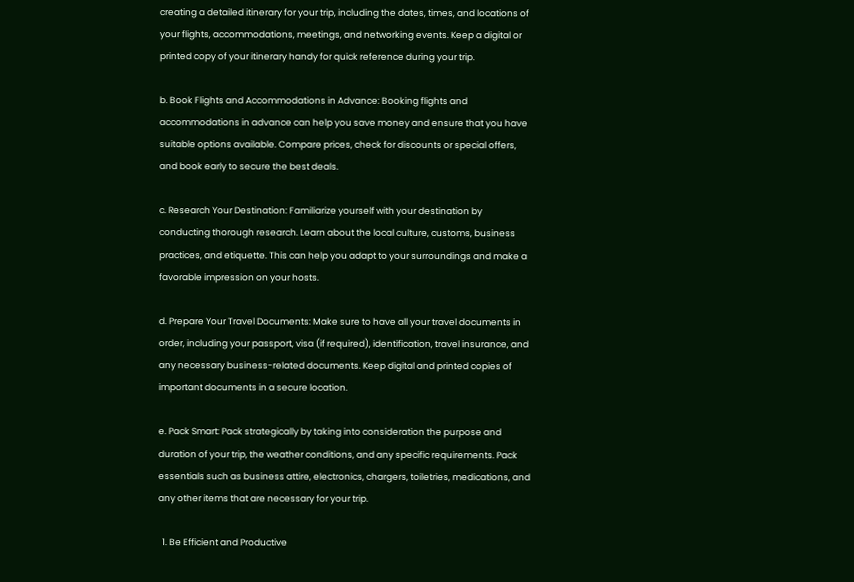creating a detailed itinerary for your trip, including the dates, times, and locations of your flights, accommodations, meetings, and networking events. Keep a digital or printed copy of your itinerary handy for quick reference during your trip.

b. Book Flights and Accommodations in Advance: Booking flights and accommodations in advance can help you save money and ensure that you have suitable options available. Compare prices, check for discounts or special offers, and book early to secure the best deals.

c. Research Your Destination: Familiarize yourself with your destination by conducting thorough research. Learn about the local culture, customs, business practices, and etiquette. This can help you adapt to your surroundings and make a favorable impression on your hosts.

d. Prepare Your Travel Documents: Make sure to have all your travel documents in order, including your passport, visa (if required), identification, travel insurance, and any necessary business-related documents. Keep digital and printed copies of important documents in a secure location.

e. Pack Smart: Pack strategically by taking into consideration the purpose and duration of your trip, the weather conditions, and any specific requirements. Pack essentials such as business attire, electronics, chargers, toiletries, medications, and any other items that are necessary for your trip.

  1. Be Efficient and Productive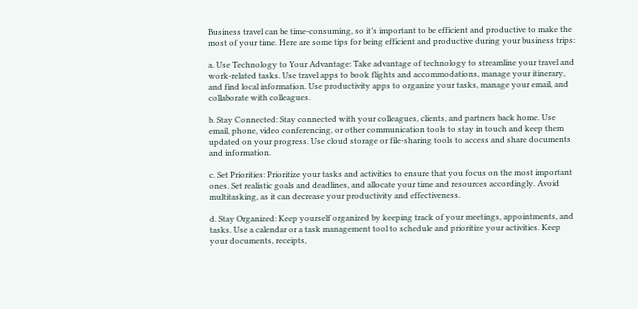Business travel can be time-consuming, so it’s important to be efficient and productive to make the most of your time. Here are some tips for being efficient and productive during your business trips:

a. Use Technology to Your Advantage: Take advantage of technology to streamline your travel and work-related tasks. Use travel apps to book flights and accommodations, manage your itinerary, and find local information. Use productivity apps to organize your tasks, manage your email, and collaborate with colleagues.

b. Stay Connected: Stay connected with your colleagues, clients, and partners back home. Use email, phone, video conferencing, or other communication tools to stay in touch and keep them updated on your progress. Use cloud storage or file-sharing tools to access and share documents and information.

c. Set Priorities: Prioritize your tasks and activities to ensure that you focus on the most important ones. Set realistic goals and deadlines, and allocate your time and resources accordingly. Avoid multitasking, as it can decrease your productivity and effectiveness.

d. Stay Organized: Keep yourself organized by keeping track of your meetings, appointments, and tasks. Use a calendar or a task management tool to schedule and prioritize your activities. Keep your documents, receipts,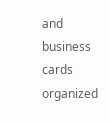and business cards organized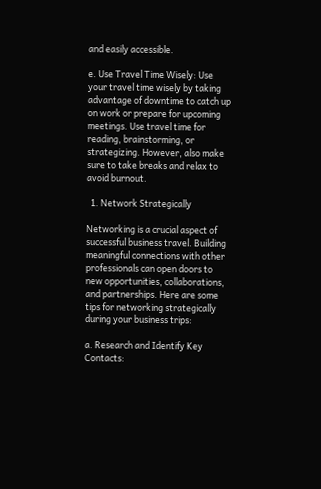and easily accessible.

e. Use Travel Time Wisely: Use your travel time wisely by taking advantage of downtime to catch up on work or prepare for upcoming meetings. Use travel time for reading, brainstorming, or strategizing. However, also make sure to take breaks and relax to avoid burnout.

  1. Network Strategically

Networking is a crucial aspect of successful business travel. Building meaningful connections with other professionals can open doors to new opportunities, collaborations, and partnerships. Here are some tips for networking strategically during your business trips:

a. Research and Identify Key Contacts: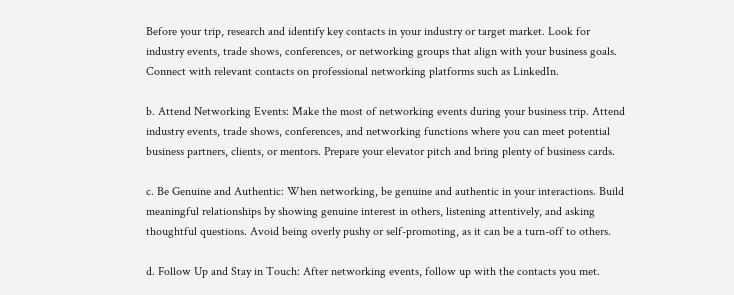Before your trip, research and identify key contacts in your industry or target market. Look for industry events, trade shows, conferences, or networking groups that align with your business goals. Connect with relevant contacts on professional networking platforms such as LinkedIn.

b. Attend Networking Events: Make the most of networking events during your business trip. Attend industry events, trade shows, conferences, and networking functions where you can meet potential business partners, clients, or mentors. Prepare your elevator pitch and bring plenty of business cards.

c. Be Genuine and Authentic: When networking, be genuine and authentic in your interactions. Build meaningful relationships by showing genuine interest in others, listening attentively, and asking thoughtful questions. Avoid being overly pushy or self-promoting, as it can be a turn-off to others.

d. Follow Up and Stay in Touch: After networking events, follow up with the contacts you met.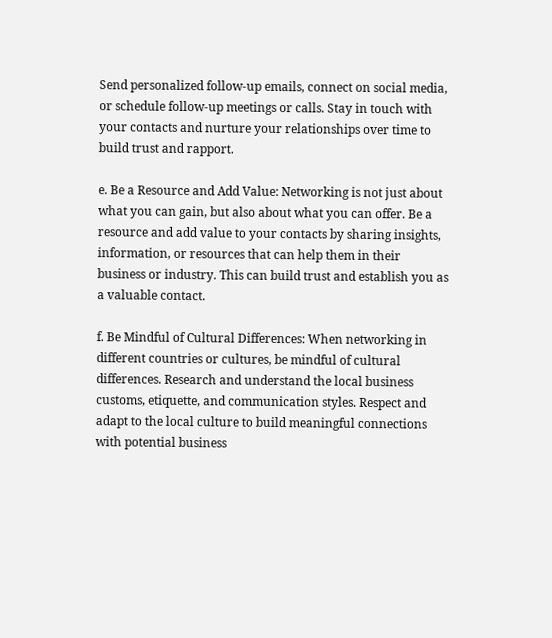Send personalized follow-up emails, connect on social media, or schedule follow-up meetings or calls. Stay in touch with your contacts and nurture your relationships over time to build trust and rapport.

e. Be a Resource and Add Value: Networking is not just about what you can gain, but also about what you can offer. Be a resource and add value to your contacts by sharing insights, information, or resources that can help them in their business or industry. This can build trust and establish you as a valuable contact.

f. Be Mindful of Cultural Differences: When networking in different countries or cultures, be mindful of cultural differences. Research and understand the local business customs, etiquette, and communication styles. Respect and adapt to the local culture to build meaningful connections with potential business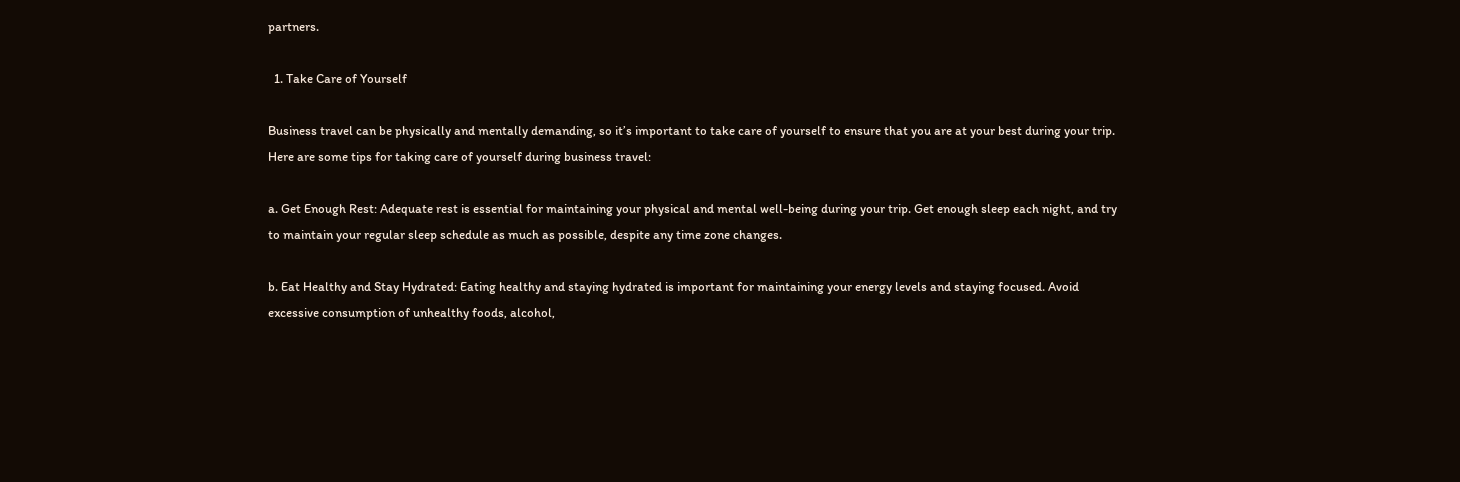partners.

  1. Take Care of Yourself

Business travel can be physically and mentally demanding, so it’s important to take care of yourself to ensure that you are at your best during your trip. Here are some tips for taking care of yourself during business travel:

a. Get Enough Rest: Adequate rest is essential for maintaining your physical and mental well-being during your trip. Get enough sleep each night, and try to maintain your regular sleep schedule as much as possible, despite any time zone changes.

b. Eat Healthy and Stay Hydrated: Eating healthy and staying hydrated is important for maintaining your energy levels and staying focused. Avoid excessive consumption of unhealthy foods, alcohol,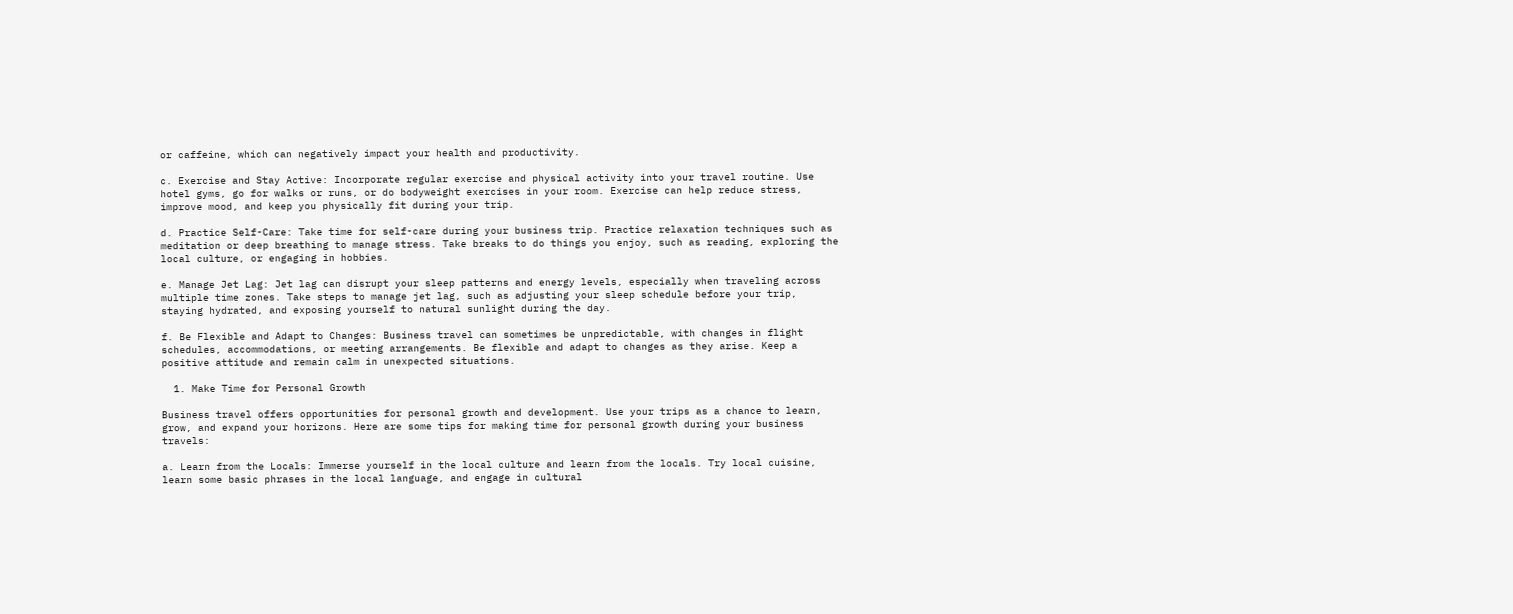or caffeine, which can negatively impact your health and productivity.

c. Exercise and Stay Active: Incorporate regular exercise and physical activity into your travel routine. Use hotel gyms, go for walks or runs, or do bodyweight exercises in your room. Exercise can help reduce stress, improve mood, and keep you physically fit during your trip.

d. Practice Self-Care: Take time for self-care during your business trip. Practice relaxation techniques such as meditation or deep breathing to manage stress. Take breaks to do things you enjoy, such as reading, exploring the local culture, or engaging in hobbies.

e. Manage Jet Lag: Jet lag can disrupt your sleep patterns and energy levels, especially when traveling across multiple time zones. Take steps to manage jet lag, such as adjusting your sleep schedule before your trip, staying hydrated, and exposing yourself to natural sunlight during the day.

f. Be Flexible and Adapt to Changes: Business travel can sometimes be unpredictable, with changes in flight schedules, accommodations, or meeting arrangements. Be flexible and adapt to changes as they arise. Keep a positive attitude and remain calm in unexpected situations.

  1. Make Time for Personal Growth

Business travel offers opportunities for personal growth and development. Use your trips as a chance to learn, grow, and expand your horizons. Here are some tips for making time for personal growth during your business travels:

a. Learn from the Locals: Immerse yourself in the local culture and learn from the locals. Try local cuisine, learn some basic phrases in the local language, and engage in cultural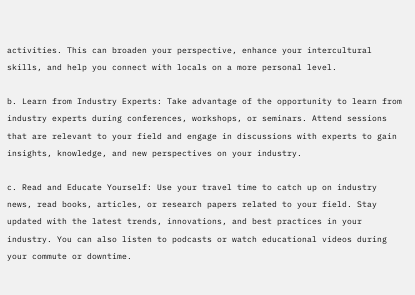activities. This can broaden your perspective, enhance your intercultural skills, and help you connect with locals on a more personal level.

b. Learn from Industry Experts: Take advantage of the opportunity to learn from industry experts during conferences, workshops, or seminars. Attend sessions that are relevant to your field and engage in discussions with experts to gain insights, knowledge, and new perspectives on your industry.

c. Read and Educate Yourself: Use your travel time to catch up on industry news, read books, articles, or research papers related to your field. Stay updated with the latest trends, innovations, and best practices in your industry. You can also listen to podcasts or watch educational videos during your commute or downtime.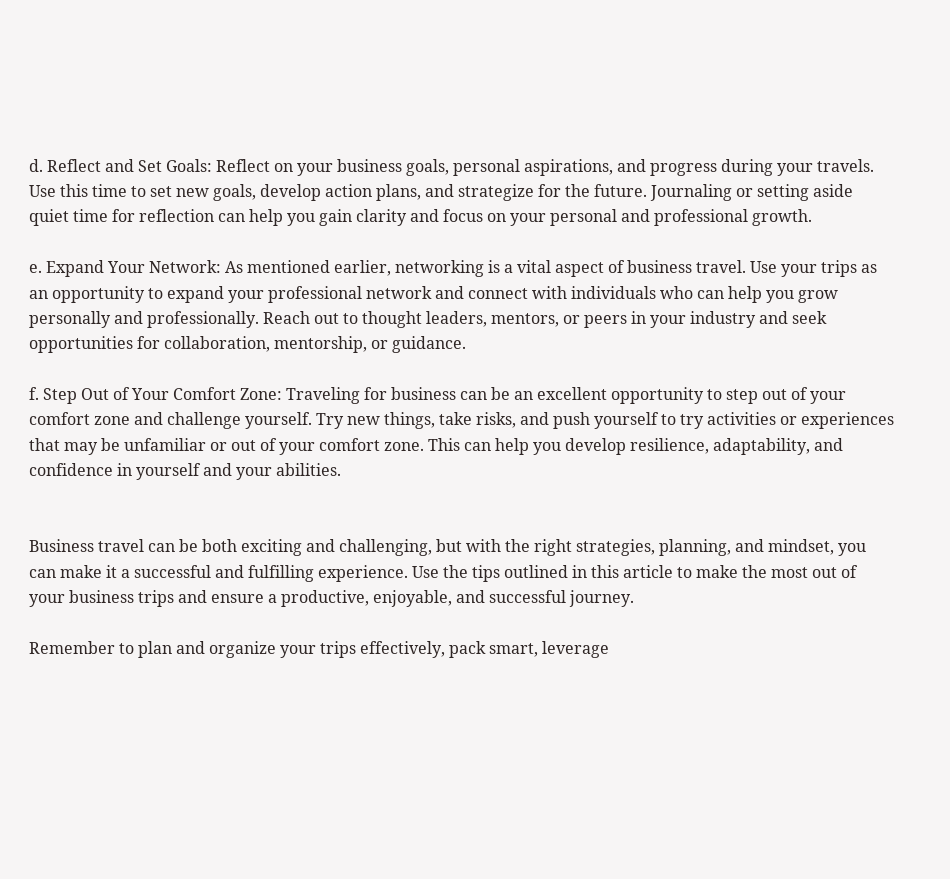d. Reflect and Set Goals: Reflect on your business goals, personal aspirations, and progress during your travels. Use this time to set new goals, develop action plans, and strategize for the future. Journaling or setting aside quiet time for reflection can help you gain clarity and focus on your personal and professional growth.

e. Expand Your Network: As mentioned earlier, networking is a vital aspect of business travel. Use your trips as an opportunity to expand your professional network and connect with individuals who can help you grow personally and professionally. Reach out to thought leaders, mentors, or peers in your industry and seek opportunities for collaboration, mentorship, or guidance.

f. Step Out of Your Comfort Zone: Traveling for business can be an excellent opportunity to step out of your comfort zone and challenge yourself. Try new things, take risks, and push yourself to try activities or experiences that may be unfamiliar or out of your comfort zone. This can help you develop resilience, adaptability, and confidence in yourself and your abilities.


Business travel can be both exciting and challenging, but with the right strategies, planning, and mindset, you can make it a successful and fulfilling experience. Use the tips outlined in this article to make the most out of your business trips and ensure a productive, enjoyable, and successful journey.

Remember to plan and organize your trips effectively, pack smart, leverage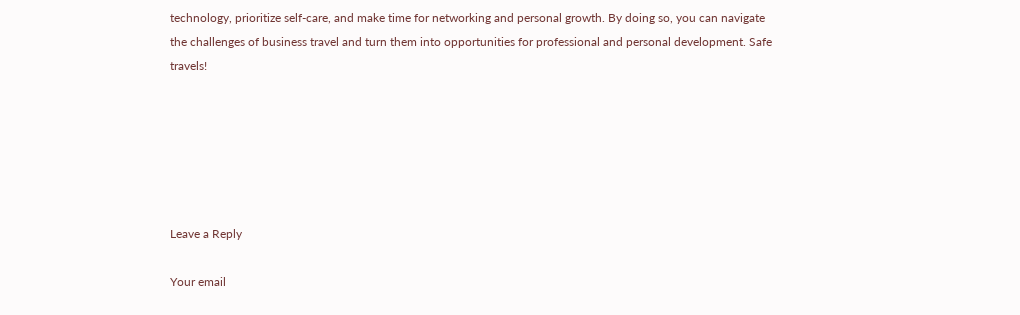technology, prioritize self-care, and make time for networking and personal growth. By doing so, you can navigate the challenges of business travel and turn them into opportunities for professional and personal development. Safe travels!






Leave a Reply

Your email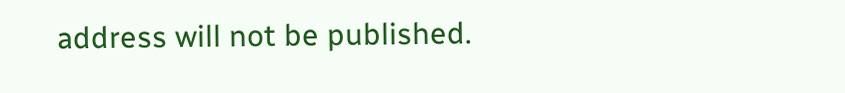address will not be published.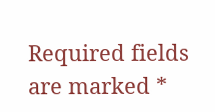Required fields are marked *